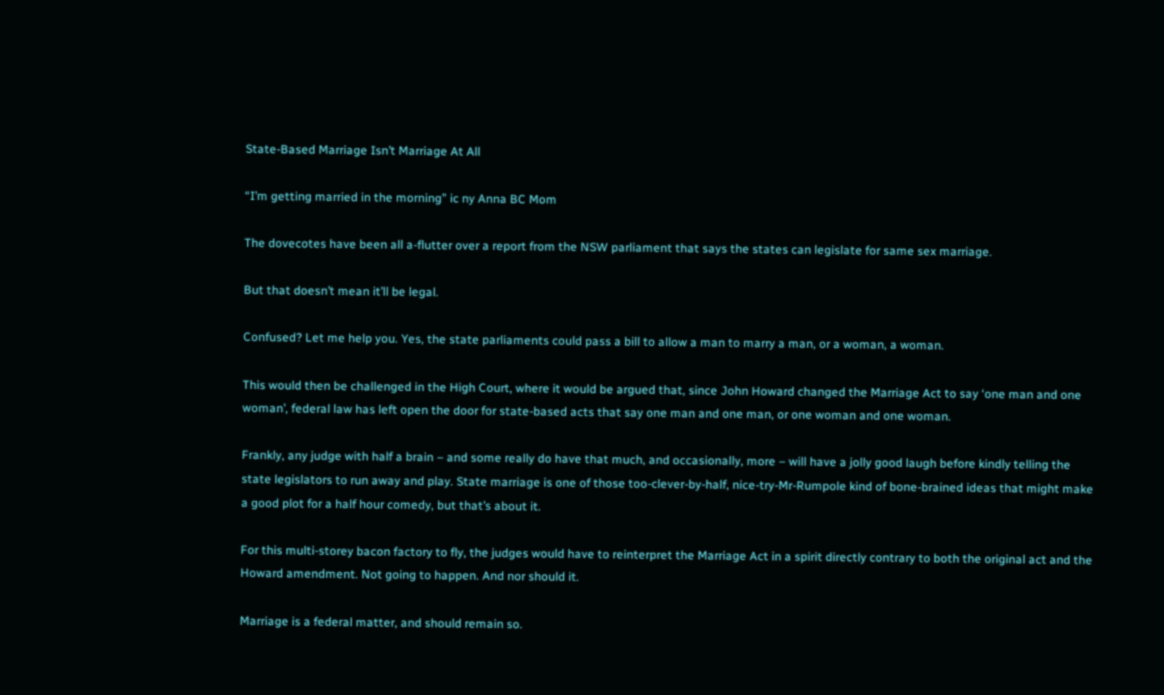State-Based Marriage Isn’t Marriage At All

“I’m getting married in the morning” ic ny Anna BC Mom

The dovecotes have been all a-flutter over a report from the NSW parliament that says the states can legislate for same sex marriage.

But that doesn’t mean it’ll be legal.

Confused? Let me help you. Yes, the state parliaments could pass a bill to allow a man to marry a man, or a woman, a woman.

This would then be challenged in the High Court, where it would be argued that, since John Howard changed the Marriage Act to say ‘one man and one woman’, federal law has left open the door for state-based acts that say one man and one man, or one woman and one woman.

Frankly, any judge with half a brain – and some really do have that much, and occasionally, more – will have a jolly good laugh before kindly telling the state legislators to run away and play. State marriage is one of those too-clever-by-half, nice-try-Mr-Rumpole kind of bone-brained ideas that might make a good plot for a half hour comedy, but that’s about it.

For this multi-storey bacon factory to fly, the judges would have to reinterpret the Marriage Act in a spirit directly contrary to both the original act and the Howard amendment. Not going to happen. And nor should it.

Marriage is a federal matter, and should remain so.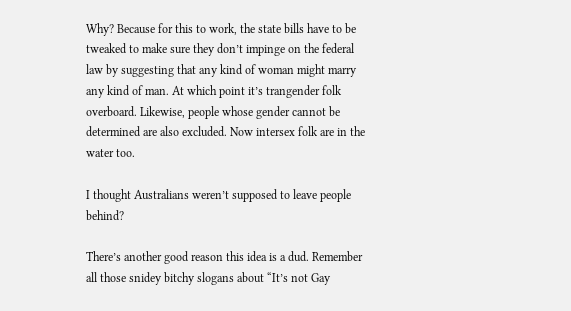Why? Because for this to work, the state bills have to be tweaked to make sure they don’t impinge on the federal law by suggesting that any kind of woman might marry any kind of man. At which point it’s trangender folk overboard. Likewise, people whose gender cannot be determined are also excluded. Now intersex folk are in the water too.

I thought Australians weren’t supposed to leave people behind?

There’s another good reason this idea is a dud. Remember all those snidey bitchy slogans about “It’s not Gay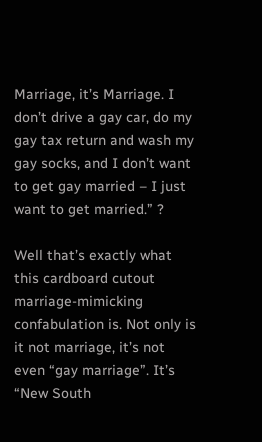Marriage, it’s Marriage. I don’t drive a gay car, do my gay tax return and wash my gay socks, and I don’t want to get gay married – I just want to get married.” ?

Well that’s exactly what this cardboard cutout marriage-mimicking confabulation is. Not only is it not marriage, it’s not even “gay marriage”. It’s “New South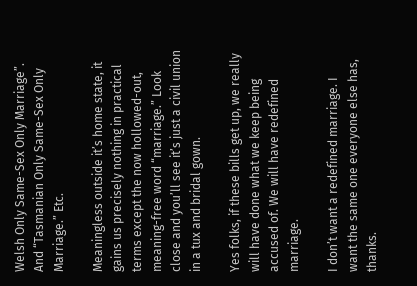Welsh Only Same-Sex Only Marriage”. And “Tasmanian Only Same-Sex Only Marriage.” Etc.

Meaningless outside it’s home state, it gains us precisely nothing in practical terms except the now hollowed-out, meaning-free word “marriage.” Look close and you’ll see it’s just a civil union in a tux and bridal gown.

Yes folks, if these bills get up, we really will have done what we keep being accused of. We will have redefined marriage.

I don’t want a redefined marriage. I want the same one everyone else has, thanks.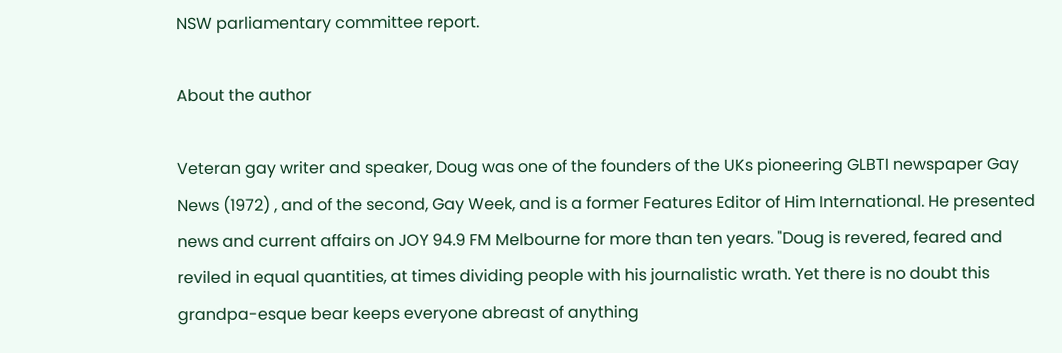NSW parliamentary committee report.

About the author

Veteran gay writer and speaker, Doug was one of the founders of the UKs pioneering GLBTI newspaper Gay News (1972) , and of the second, Gay Week, and is a former Features Editor of Him International. He presented news and current affairs on JOY 94.9 FM Melbourne for more than ten years. "Doug is revered, feared and reviled in equal quantities, at times dividing people with his journalistic wrath. Yet there is no doubt this grandpa-esque bear keeps everyone abreast of anything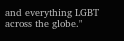and everything LGBT across the globe."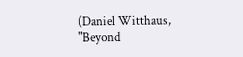(Daniel Witthaus, "Beyond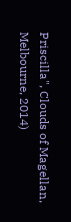Priscilla", Clouds of Magellan, Melbourne, 2014)